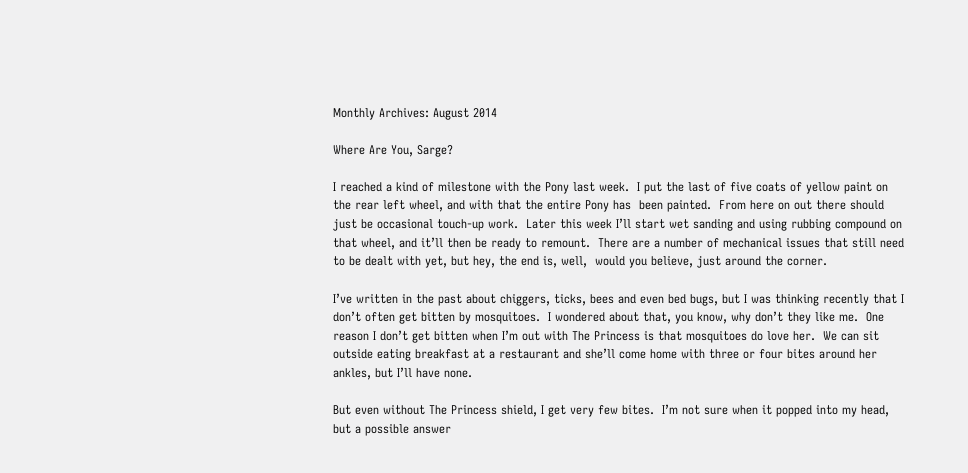Monthly Archives: August 2014

Where Are You, Sarge?

I reached a kind of milestone with the Pony last week.  I put the last of five coats of yellow paint on the rear left wheel, and with that the entire Pony has  been painted.  From here on out there should just be occasional touch-up work.  Later this week I’ll start wet sanding and using rubbing compound on that wheel, and it’ll then be ready to remount.  There are a number of mechanical issues that still need to be dealt with yet, but hey, the end is, well,  would you believe, just around the corner.

I’ve written in the past about chiggers, ticks, bees and even bed bugs, but I was thinking recently that I don’t often get bitten by mosquitoes.  I wondered about that, you know, why don’t they like me.  One reason I don’t get bitten when I’m out with The Princess is that mosquitoes do love her.  We can sit outside eating breakfast at a restaurant and she’ll come home with three or four bites around her ankles, but I’ll have none.

But even without The Princess shield, I get very few bites.  I’m not sure when it popped into my head, but a possible answer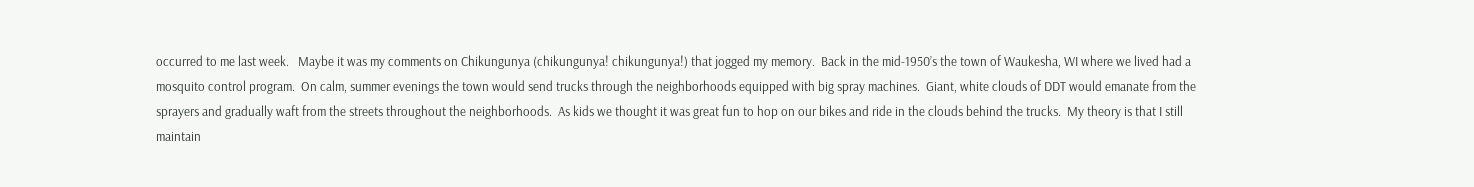occurred to me last week.   Maybe it was my comments on Chikungunya (chikungunya! chikungunya!) that jogged my memory.  Back in the mid-1950’s the town of Waukesha, WI where we lived had a mosquito control program.  On calm, summer evenings the town would send trucks through the neighborhoods equipped with big spray machines.  Giant, white clouds of DDT would emanate from the sprayers and gradually waft from the streets throughout the neighborhoods.  As kids we thought it was great fun to hop on our bikes and ride in the clouds behind the trucks.  My theory is that I still maintain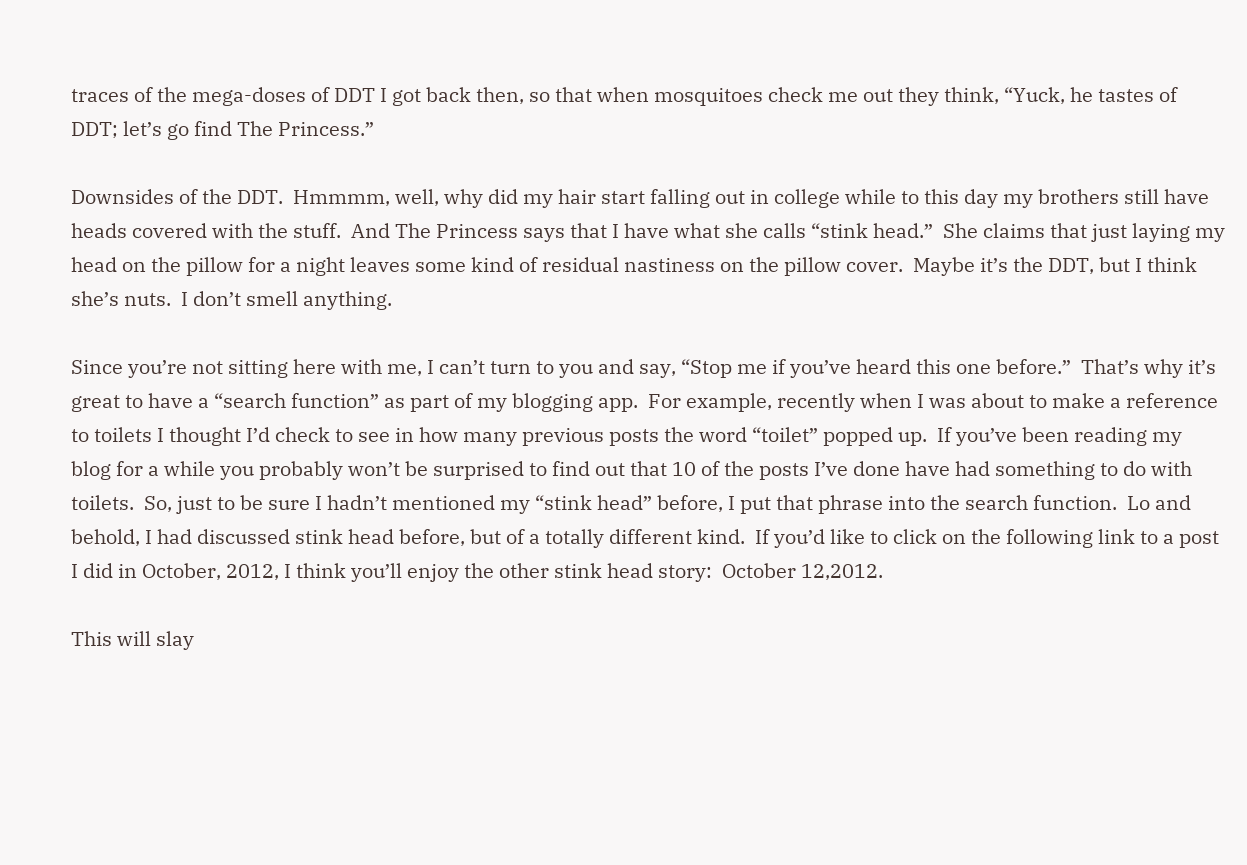traces of the mega-doses of DDT I got back then, so that when mosquitoes check me out they think, “Yuck, he tastes of DDT; let’s go find The Princess.”

Downsides of the DDT.  Hmmmm, well, why did my hair start falling out in college while to this day my brothers still have heads covered with the stuff.  And The Princess says that I have what she calls “stink head.”  She claims that just laying my head on the pillow for a night leaves some kind of residual nastiness on the pillow cover.  Maybe it’s the DDT, but I think she’s nuts.  I don’t smell anything.

Since you’re not sitting here with me, I can’t turn to you and say, “Stop me if you’ve heard this one before.”  That’s why it’s great to have a “search function” as part of my blogging app.  For example, recently when I was about to make a reference to toilets I thought I’d check to see in how many previous posts the word “toilet” popped up.  If you’ve been reading my blog for a while you probably won’t be surprised to find out that 10 of the posts I’ve done have had something to do with toilets.  So, just to be sure I hadn’t mentioned my “stink head” before, I put that phrase into the search function.  Lo and behold, I had discussed stink head before, but of a totally different kind.  If you’d like to click on the following link to a post I did in October, 2012, I think you’ll enjoy the other stink head story:  October 12,2012.

This will slay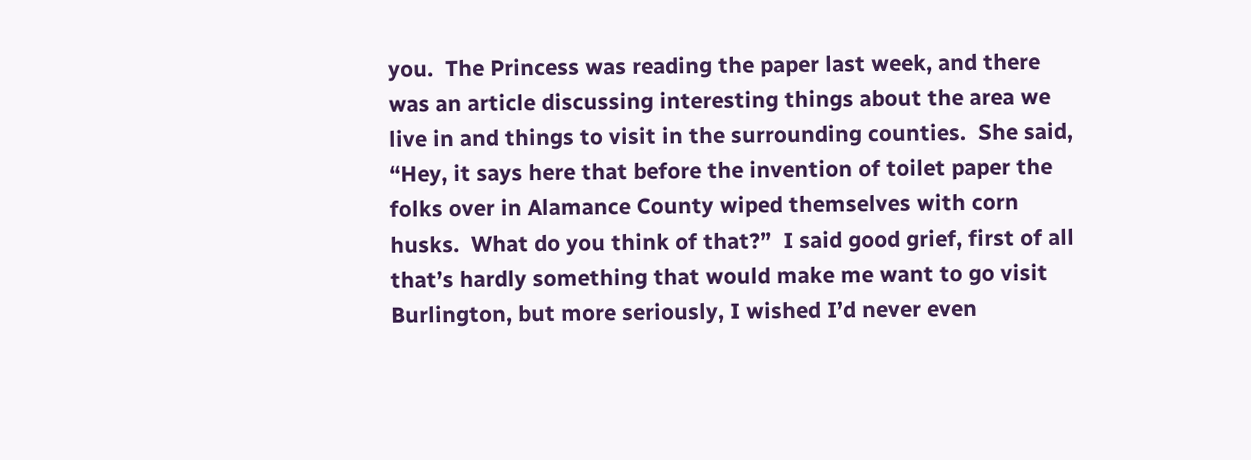you.  The Princess was reading the paper last week, and there was an article discussing interesting things about the area we live in and things to visit in the surrounding counties.  She said, “Hey, it says here that before the invention of toilet paper the folks over in Alamance County wiped themselves with corn husks.  What do you think of that?”  I said good grief, first of all that’s hardly something that would make me want to go visit Burlington, but more seriously, I wished I’d never even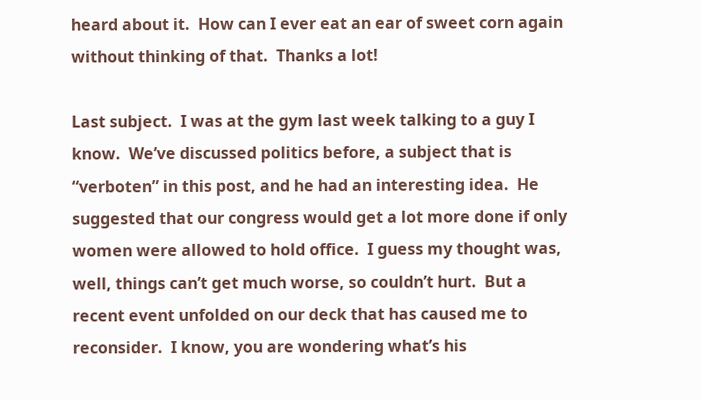heard about it.  How can I ever eat an ear of sweet corn again without thinking of that.  Thanks a lot!

Last subject.  I was at the gym last week talking to a guy I know.  We’ve discussed politics before, a subject that is “verboten” in this post, and he had an interesting idea.  He suggested that our congress would get a lot more done if only women were allowed to hold office.  I guess my thought was, well, things can’t get much worse, so couldn’t hurt.  But a recent event unfolded on our deck that has caused me to reconsider.  I know, you are wondering what’s his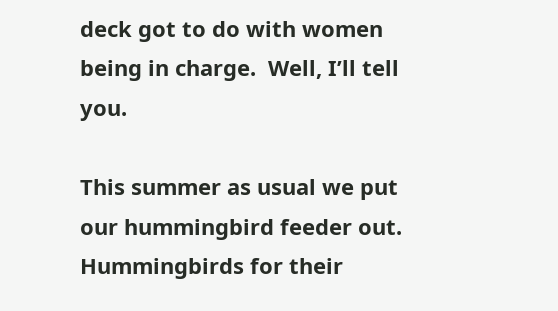deck got to do with women being in charge.  Well, I’ll tell you.

This summer as usual we put our hummingbird feeder out.  Hummingbirds for their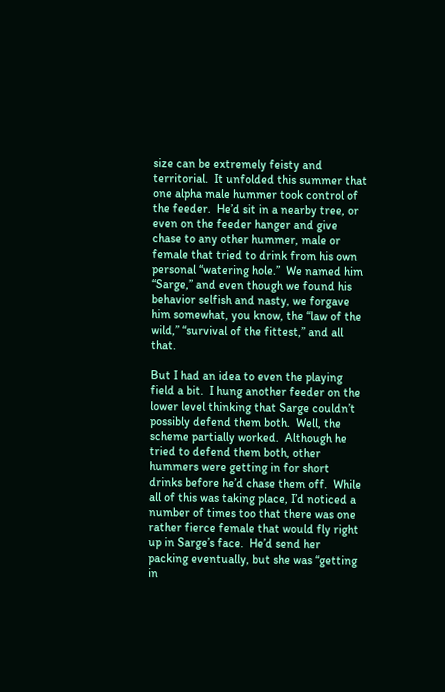size can be extremely feisty and territorial.  It unfolded this summer that one alpha male hummer took control of the feeder.  He’d sit in a nearby tree, or even on the feeder hanger and give chase to any other hummer, male or female that tried to drink from his own personal “watering hole.”  We named him “Sarge,” and even though we found his behavior selfish and nasty, we forgave him somewhat, you know, the “law of the wild,” “survival of the fittest,” and all that.

But I had an idea to even the playing field a bit.  I hung another feeder on the lower level thinking that Sarge couldn’t possibly defend them both.  Well, the scheme partially worked.  Although he tried to defend them both, other hummers were getting in for short drinks before he’d chase them off.  While all of this was taking place, I’d noticed a number of times too that there was one rather fierce female that would fly right up in Sarge’s face.  He’d send her packing eventually, but she was “getting in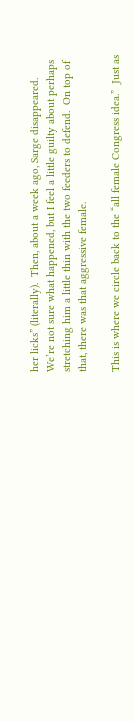her licks” (literally).  Then, about a week ago, Sarge disappeared.  We’re not sure what happened, but I feel a little guilty about perhaps stretching him a little thin with the two feeders to defend.  On top of that, there was that aggressive female.

This is where we circle back to the “all female Congress idea.”  Just as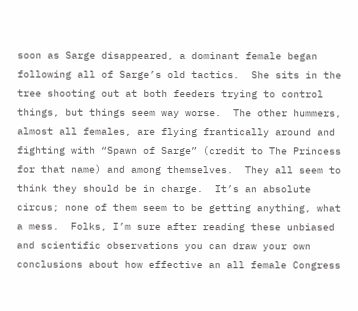soon as Sarge disappeared, a dominant female began following all of Sarge’s old tactics.  She sits in the tree shooting out at both feeders trying to control things, but things seem way worse.  The other hummers, almost all females, are flying frantically around and fighting with “Spawn of Sarge” (credit to The Princess for that name) and among themselves.  They all seem to think they should be in charge.  It’s an absolute circus; none of them seem to be getting anything, what a mess.  Folks, I’m sure after reading these unbiased and scientific observations you can draw your own conclusions about how effective an all female Congress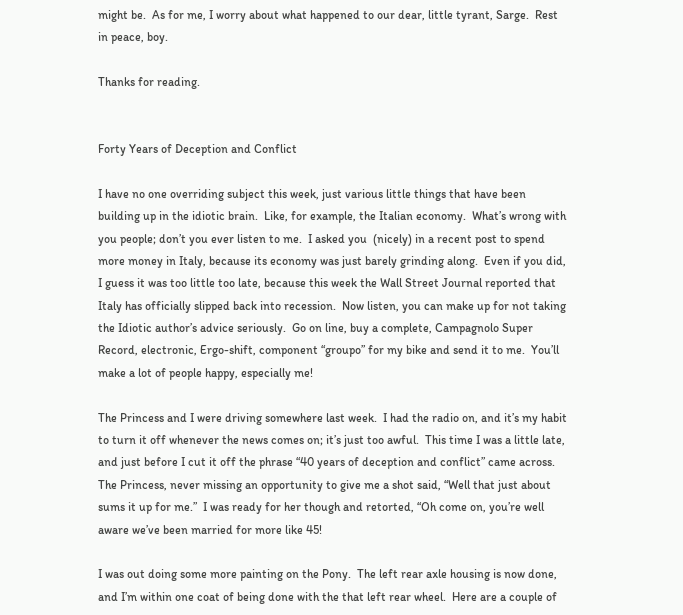might be.  As for me, I worry about what happened to our dear, little tyrant, Sarge.  Rest in peace, boy.

Thanks for reading.


Forty Years of Deception and Conflict

I have no one overriding subject this week, just various little things that have been building up in the idiotic brain.  Like, for example, the Italian economy.  What’s wrong with you people; don’t you ever listen to me.  I asked you  (nicely) in a recent post to spend more money in Italy, because its economy was just barely grinding along.  Even if you did, I guess it was too little too late, because this week the Wall Street Journal reported that Italy has officially slipped back into recession.  Now listen, you can make up for not taking the Idiotic author’s advice seriously.  Go on line, buy a complete, Campagnolo Super Record, electronic, Ergo-shift, component “groupo” for my bike and send it to me.  You’ll make a lot of people happy, especially me!

The Princess and I were driving somewhere last week.  I had the radio on, and it’s my habit to turn it off whenever the news comes on; it’s just too awful.  This time I was a little late, and just before I cut it off the phrase “40 years of deception and conflict” came across.  The Princess, never missing an opportunity to give me a shot said, “Well that just about sums it up for me.”  I was ready for her though and retorted, “Oh come on, you’re well aware we’ve been married for more like 45!

I was out doing some more painting on the Pony.  The left rear axle housing is now done, and I’m within one coat of being done with the that left rear wheel.  Here are a couple of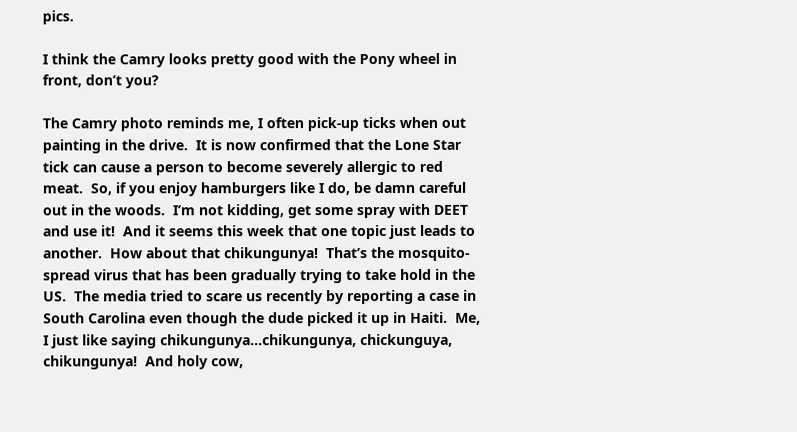pics.

I think the Camry looks pretty good with the Pony wheel in front, don’t you?

The Camry photo reminds me, I often pick-up ticks when out painting in the drive.  It is now confirmed that the Lone Star tick can cause a person to become severely allergic to red meat.  So, if you enjoy hamburgers like I do, be damn careful out in the woods.  I’m not kidding, get some spray with DEET and use it!  And it seems this week that one topic just leads to another.  How about that chikungunya!  That’s the mosquito-spread virus that has been gradually trying to take hold in the US.  The media tried to scare us recently by reporting a case in South Carolina even though the dude picked it up in Haiti.  Me, I just like saying chikungunya…chikungunya, chickunguya, chikungunya!  And holy cow,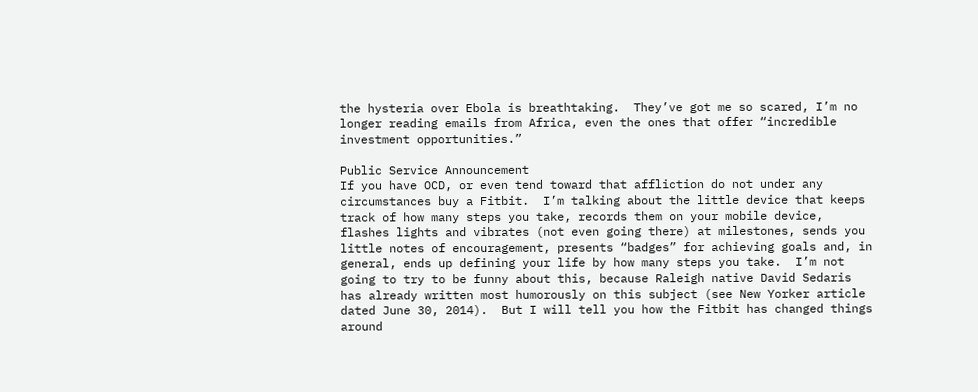the hysteria over Ebola is breathtaking.  They’ve got me so scared, I’m no longer reading emails from Africa, even the ones that offer “incredible investment opportunities.”

Public Service Announcement
If you have OCD, or even tend toward that affliction do not under any circumstances buy a Fitbit.  I’m talking about the little device that keeps track of how many steps you take, records them on your mobile device, flashes lights and vibrates (not even going there) at milestones, sends you little notes of encouragement, presents “badges” for achieving goals and, in general, ends up defining your life by how many steps you take.  I’m not going to try to be funny about this, because Raleigh native David Sedaris has already written most humorously on this subject (see New Yorker article dated June 30, 2014).  But I will tell you how the Fitbit has changed things around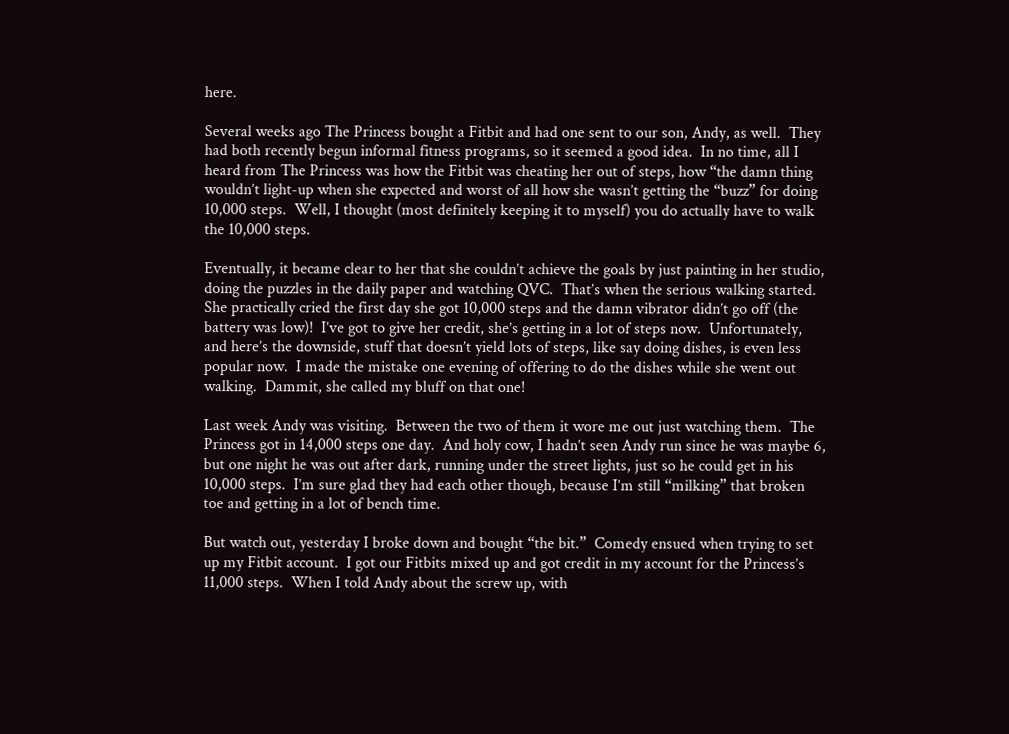here.

Several weeks ago The Princess bought a Fitbit and had one sent to our son, Andy, as well.  They had both recently begun informal fitness programs, so it seemed a good idea.  In no time, all I heard from The Princess was how the Fitbit was cheating her out of steps, how “the damn thing wouldn’t light-up when she expected and worst of all how she wasn’t getting the “buzz” for doing 10,000 steps.  Well, I thought (most definitely keeping it to myself) you do actually have to walk the 10,000 steps.

Eventually, it became clear to her that she couldn’t achieve the goals by just painting in her studio, doing the puzzles in the daily paper and watching QVC.  That’s when the serious walking started.  She practically cried the first day she got 10,000 steps and the damn vibrator didn’t go off (the battery was low)!  I’ve got to give her credit, she’s getting in a lot of steps now.  Unfortunately, and here’s the downside, stuff that doesn’t yield lots of steps, like say doing dishes, is even less popular now.  I made the mistake one evening of offering to do the dishes while she went out walking.  Dammit, she called my bluff on that one!

Last week Andy was visiting.  Between the two of them it wore me out just watching them.  The Princess got in 14,000 steps one day.  And holy cow, I hadn’t seen Andy run since he was maybe 6, but one night he was out after dark, running under the street lights, just so he could get in his 10,000 steps.  I’m sure glad they had each other though, because I’m still “milking” that broken toe and getting in a lot of bench time.

But watch out, yesterday I broke down and bought “the bit.”  Comedy ensued when trying to set up my Fitbit account.  I got our Fitbits mixed up and got credit in my account for the Princess’s 11,000 steps.  When I told Andy about the screw up, with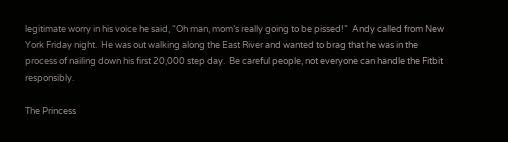legitimate worry in his voice he said, “Oh man, mom’s really going to be pissed!”  Andy called from New  York Friday night.  He was out walking along the East River and wanted to brag that he was in the process of nailing down his first 20,000 step day.  Be careful people, not everyone can handle the Fitbit responsibly.

The Princess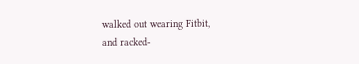walked out wearing Fitbit,
and racked-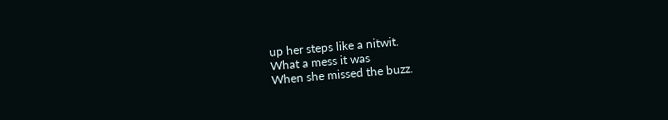up her steps like a nitwit.
What a mess it was
When she missed the buzz.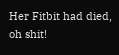Her Fitbit had died, oh shit!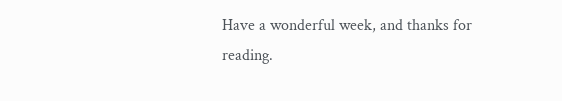Have a wonderful week, and thanks for reading.